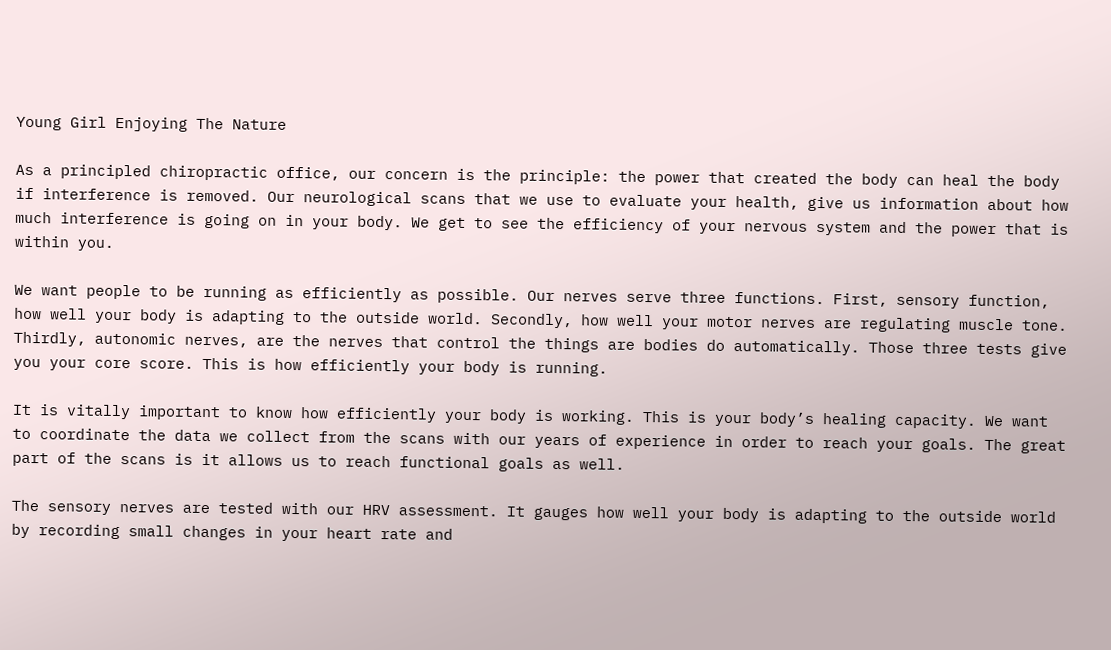Young Girl Enjoying The Nature

As a principled chiropractic office, our concern is the principle: the power that created the body can heal the body if interference is removed. Our neurological scans that we use to evaluate your health, give us information about how much interference is going on in your body. We get to see the efficiency of your nervous system and the power that is within you.

We want people to be running as efficiently as possible. Our nerves serve three functions. First, sensory function, how well your body is adapting to the outside world. Secondly, how well your motor nerves are regulating muscle tone. Thirdly, autonomic nerves, are the nerves that control the things are bodies do automatically. Those three tests give you your core score. This is how efficiently your body is running.

It is vitally important to know how efficiently your body is working. This is your body’s healing capacity. We want to coordinate the data we collect from the scans with our years of experience in order to reach your goals. The great part of the scans is it allows us to reach functional goals as well.

The sensory nerves are tested with our HRV assessment. It gauges how well your body is adapting to the outside world by recording small changes in your heart rate and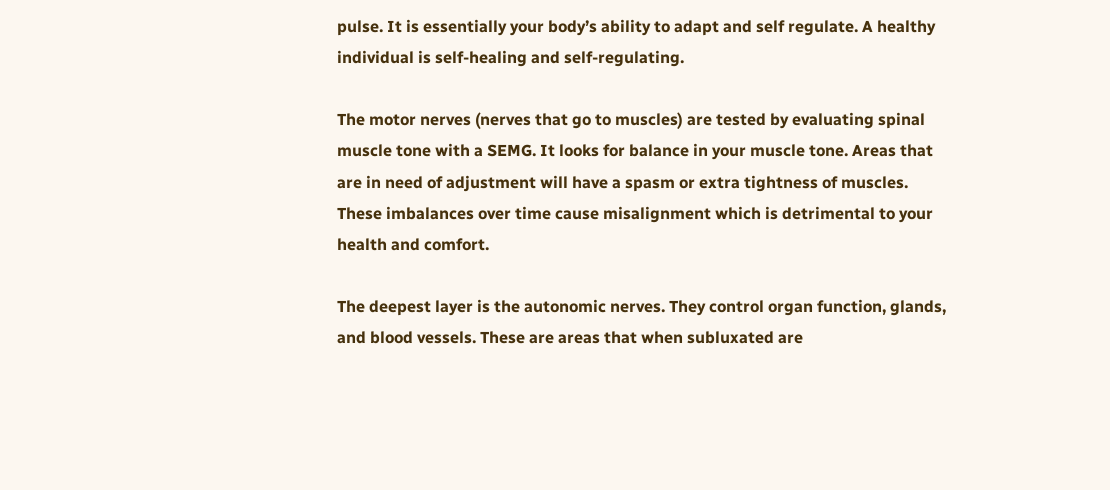pulse. It is essentially your body’s ability to adapt and self regulate. A healthy individual is self-healing and self-regulating.

The motor nerves (nerves that go to muscles) are tested by evaluating spinal muscle tone with a SEMG. It looks for balance in your muscle tone. Areas that are in need of adjustment will have a spasm or extra tightness of muscles. These imbalances over time cause misalignment which is detrimental to your health and comfort.

The deepest layer is the autonomic nerves. They control organ function, glands, and blood vessels. These are areas that when subluxated are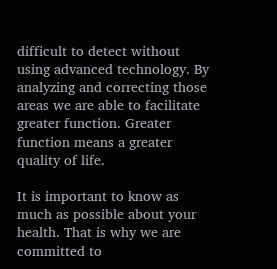difficult to detect without using advanced technology. By analyzing and correcting those areas we are able to facilitate greater function. Greater function means a greater quality of life.

It is important to know as much as possible about your health. That is why we are committed to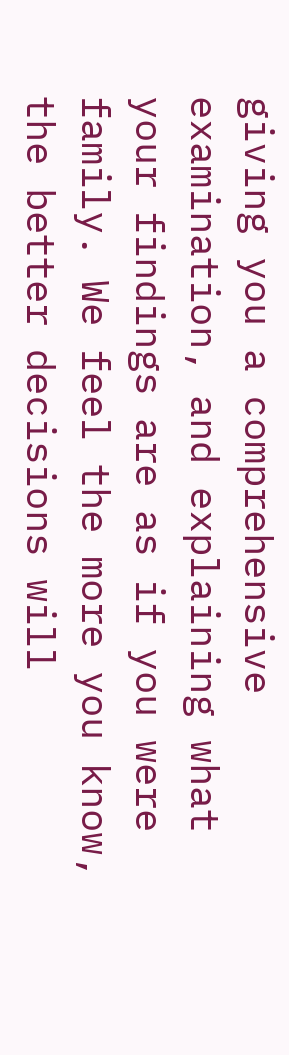giving you a comprehensive examination, and explaining what your findings are as if you were family. We feel the more you know, the better decisions will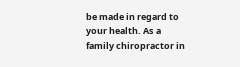be made in regard to your health. As a family chiropractor in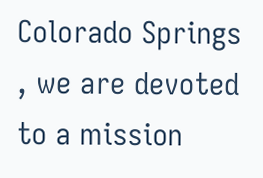Colorado Springs , we are devoted to a mission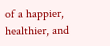of a happier, healthier, and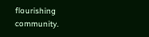flourishing community.